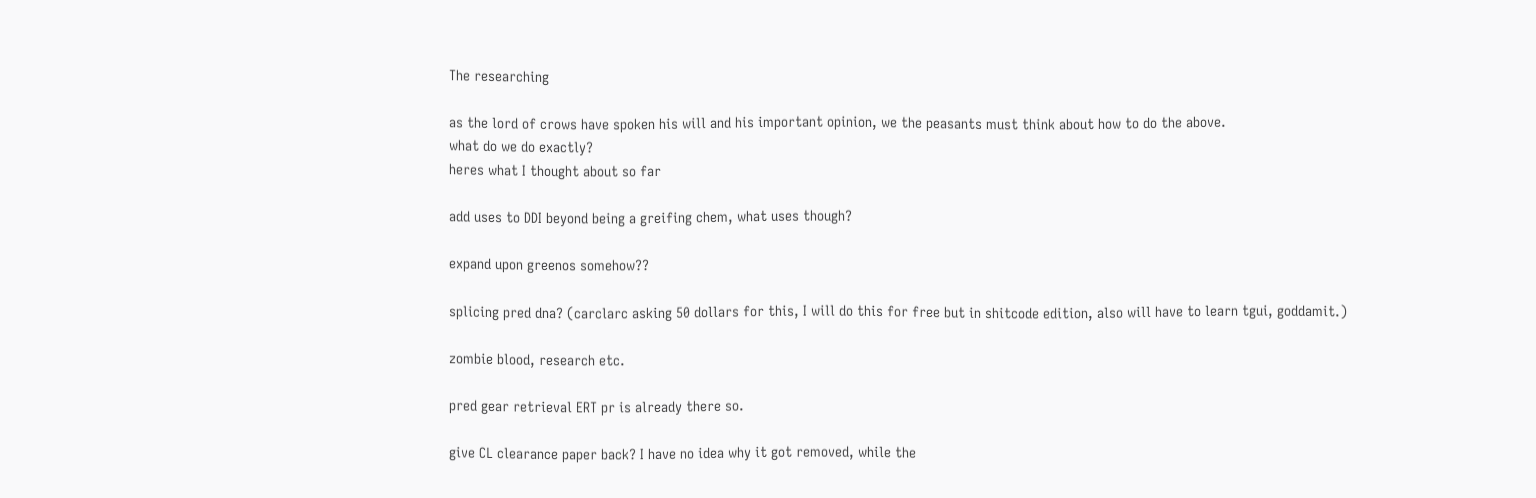The researching

as the lord of crows have spoken his will and his important opinion, we the peasants must think about how to do the above.
what do we do exactly?
heres what I thought about so far

add uses to DDI beyond being a greifing chem, what uses though?

expand upon greenos somehow??

splicing pred dna? (carclarc asking 50 dollars for this, I will do this for free but in shitcode edition, also will have to learn tgui, goddamit.)

zombie blood, research etc.

pred gear retrieval ERT pr is already there so.

give CL clearance paper back? I have no idea why it got removed, while the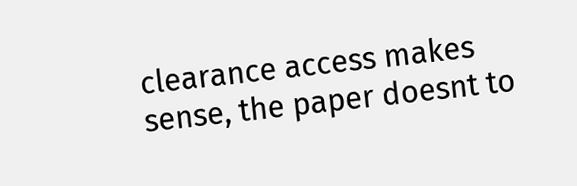clearance access makes sense, the paper doesnt to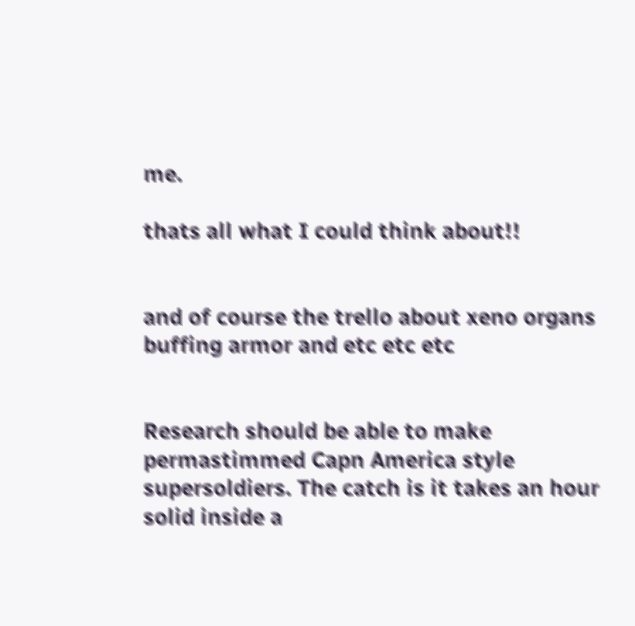me.

thats all what I could think about!!


and of course the trello about xeno organs buffing armor and etc etc etc


Research should be able to make permastimmed Capn America style supersoldiers. The catch is it takes an hour solid inside a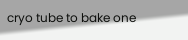cryo tube to bake one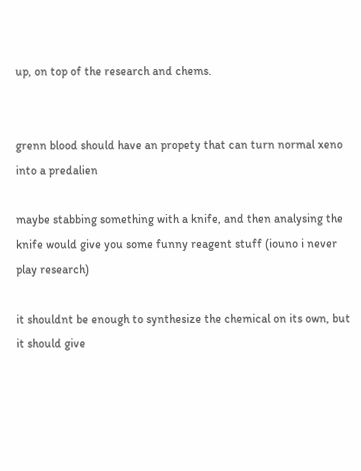up, on top of the research and chems.


grenn blood should have an propety that can turn normal xeno into a predalien

maybe stabbing something with a knife, and then analysing the knife would give you some funny reagent stuff (iouno i never play research)

it shouldnt be enough to synthesize the chemical on its own, but it should give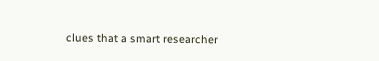clues that a smart researcher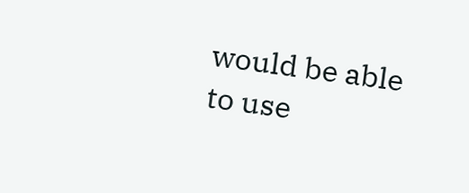would be able to use